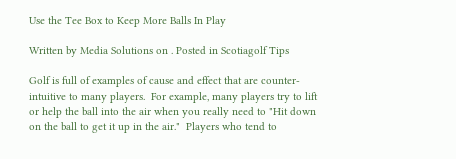Use the Tee Box to Keep More Balls In Play

Written by Media Solutions on . Posted in Scotiagolf Tips

Golf is full of examples of cause and effect that are counter-intuitive to many players.  For example, many players try to lift or help the ball into the air when you really need to "Hit down on the ball to get it up in the air."  Players who tend to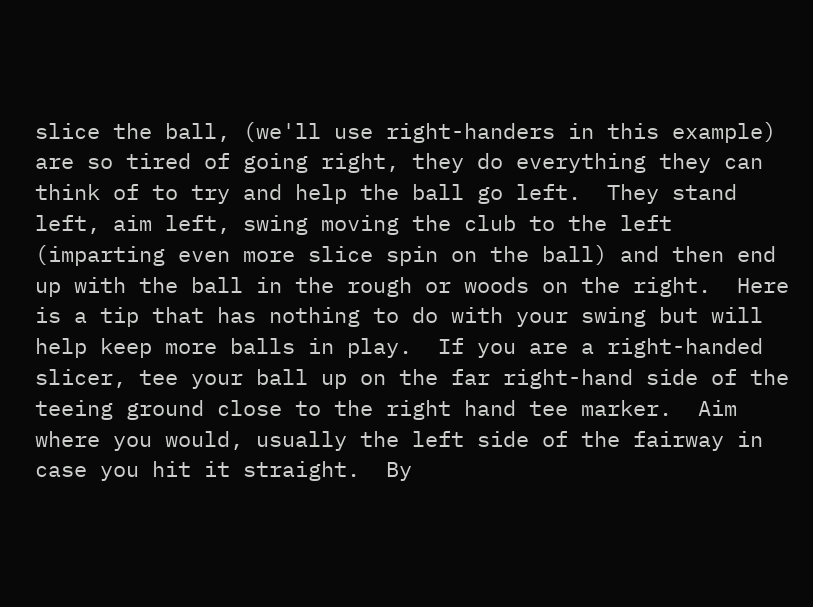slice the ball, (we'll use right-handers in this example) are so tired of going right, they do everything they can think of to try and help the ball go left.  They stand left, aim left, swing moving the club to the left (imparting even more slice spin on the ball) and then end up with the ball in the rough or woods on the right.  Here is a tip that has nothing to do with your swing but will help keep more balls in play.  If you are a right-handed slicer, tee your ball up on the far right-hand side of the teeing ground close to the right hand tee marker.  Aim where you would, usually the left side of the fairway in case you hit it straight.  By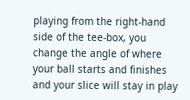playing from the right-hand side of the tee-box, you change the angle of where your ball starts and finishes and your slice will stay in play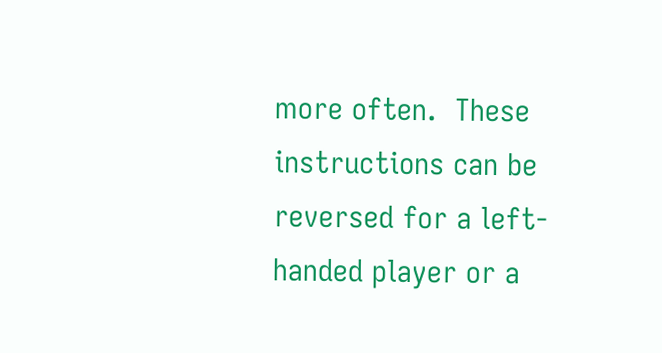more often.  These instructions can be reversed for a left-handed player or a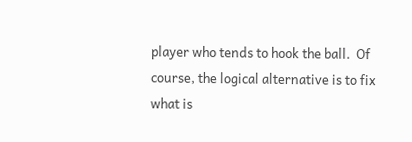player who tends to hook the ball.  Of course, the logical alternative is to fix what is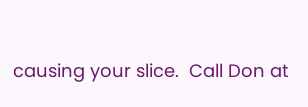causing your slice.  Call Don at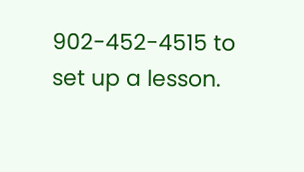902-452-4515 to set up a lesson.